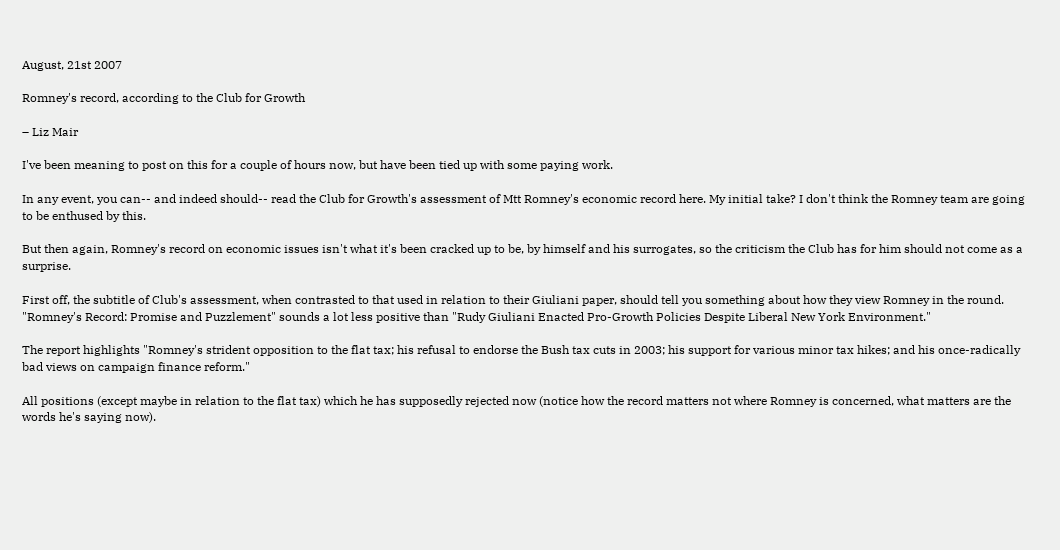August, 21st 2007

Romney's record, according to the Club for Growth

– Liz Mair

I've been meaning to post on this for a couple of hours now, but have been tied up with some paying work.

In any event, you can-- and indeed should-- read the Club for Growth's assessment of Mtt Romney's economic record here. My initial take? I don't think the Romney team are going to be enthused by this.

But then again, Romney's record on economic issues isn't what it's been cracked up to be, by himself and his surrogates, so the criticism the Club has for him should not come as a surprise.

First off, the subtitle of Club's assessment, when contrasted to that used in relation to their Giuliani paper, should tell you something about how they view Romney in the round. "Romney's Record: Promise and Puzzlement" sounds a lot less positive than "Rudy Giuliani Enacted Pro-Growth Policies Despite Liberal New York Environment."

The report highlights "Romney's strident opposition to the flat tax; his refusal to endorse the Bush tax cuts in 2003; his support for various minor tax hikes; and his once-radically bad views on campaign finance reform."

All positions (except maybe in relation to the flat tax) which he has supposedly rejected now (notice how the record matters not where Romney is concerned, what matters are the words he's saying now).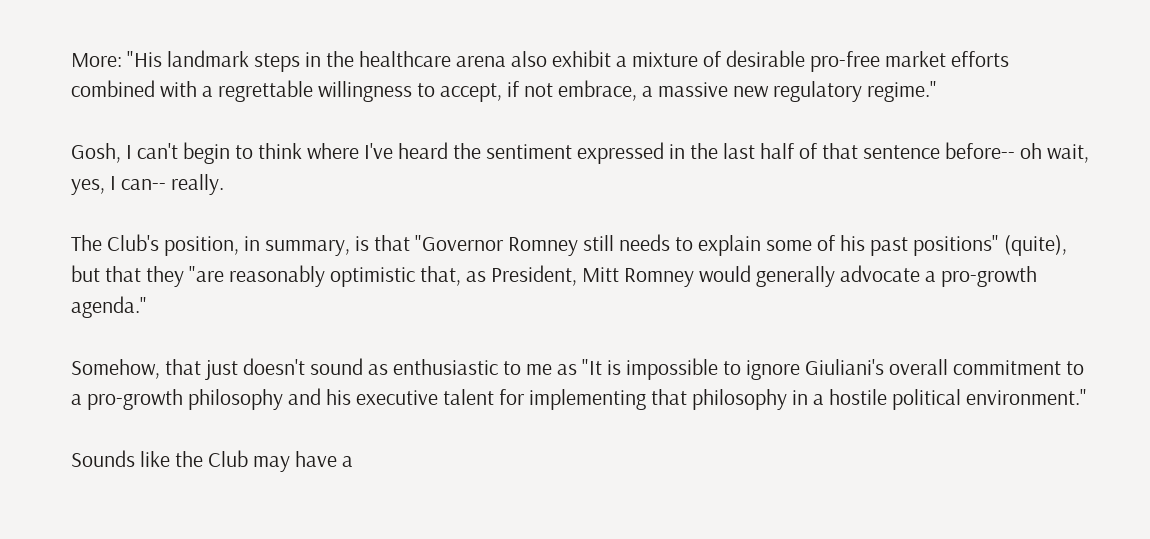More: "His landmark steps in the healthcare arena also exhibit a mixture of desirable pro-free market efforts combined with a regrettable willingness to accept, if not embrace, a massive new regulatory regime."

Gosh, I can't begin to think where I've heard the sentiment expressed in the last half of that sentence before-- oh wait, yes, I can-- really.

The Club's position, in summary, is that "Governor Romney still needs to explain some of his past positions" (quite), but that they "are reasonably optimistic that, as President, Mitt Romney would generally advocate a pro-growth agenda."

Somehow, that just doesn't sound as enthusiastic to me as "It is impossible to ignore Giuliani's overall commitment to a pro-growth philosophy and his executive talent for implementing that philosophy in a hostile political environment."

Sounds like the Club may have a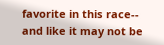favorite in this race-- and like it may not be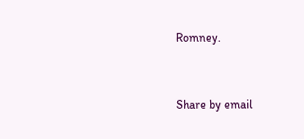Romney.


Share by email